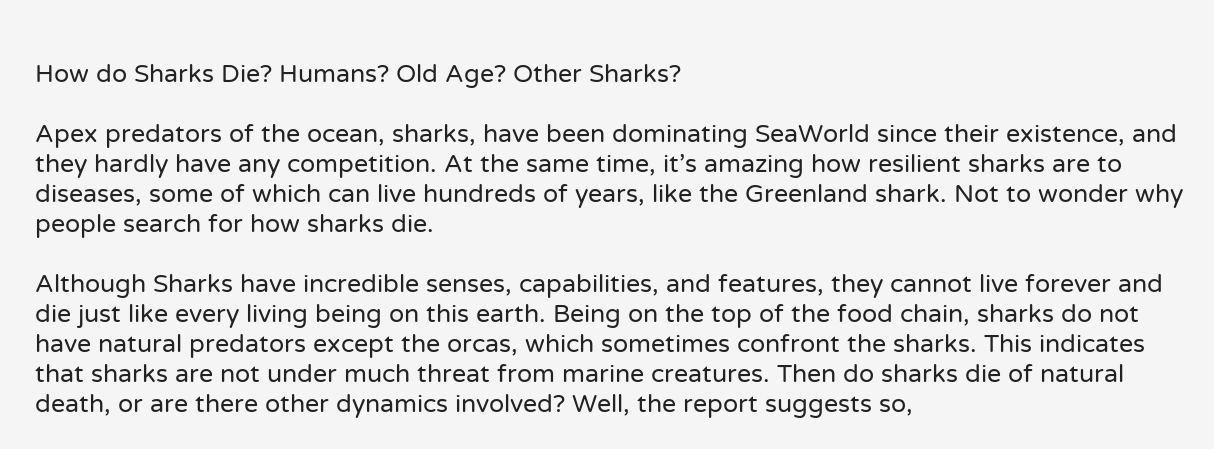How do Sharks Die? Humans? Old Age? Other Sharks?

Apex predators of the ocean, sharks, have been dominating SeaWorld since their existence, and they hardly have any competition. At the same time, it’s amazing how resilient sharks are to diseases, some of which can live hundreds of years, like the Greenland shark. Not to wonder why people search for how sharks die.

Although Sharks have incredible senses, capabilities, and features, they cannot live forever and die just like every living being on this earth. Being on the top of the food chain, sharks do not have natural predators except the orcas, which sometimes confront the sharks. This indicates that sharks are not under much threat from marine creatures. Then do sharks die of natural death, or are there other dynamics involved? Well, the report suggests so,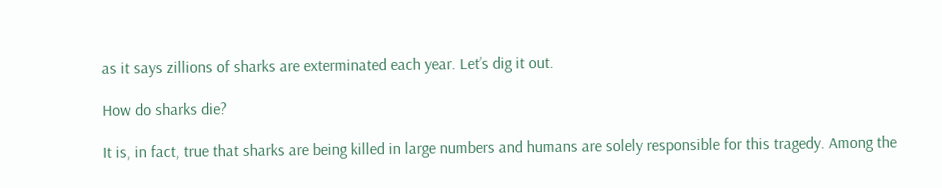as it says zillions of sharks are exterminated each year. Let’s dig it out.

How do sharks die?

It is, in fact, true that sharks are being killed in large numbers and humans are solely responsible for this tragedy. Among the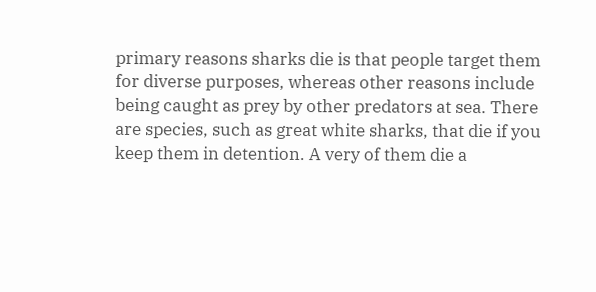primary reasons sharks die is that people target them for diverse purposes, whereas other reasons include being caught as prey by other predators at sea. There are species, such as great white sharks, that die if you keep them in detention. A very of them die a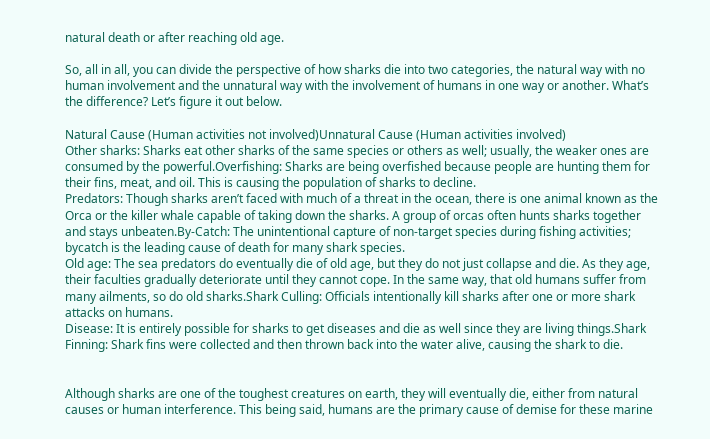natural death or after reaching old age.

So, all in all, you can divide the perspective of how sharks die into two categories, the natural way with no human involvement and the unnatural way with the involvement of humans in one way or another. What’s the difference? Let’s figure it out below.

Natural Cause (Human activities not involved)Unnatural Cause (Human activities involved)
Other sharks: Sharks eat other sharks of the same species or others as well; usually, the weaker ones are consumed by the powerful.Overfishing: Sharks are being overfished because people are hunting them for their fins, meat, and oil. This is causing the population of sharks to decline.
Predators: Though sharks aren’t faced with much of a threat in the ocean, there is one animal known as the Orca or the killer whale capable of taking down the sharks. A group of orcas often hunts sharks together and stays unbeaten.By-Catch: The unintentional capture of non-target species during fishing activities; bycatch is the leading cause of death for many shark species.
Old age: The sea predators do eventually die of old age, but they do not just collapse and die. As they age, their faculties gradually deteriorate until they cannot cope. In the same way, that old humans suffer from many ailments, so do old sharks.Shark Culling: Officials intentionally kill sharks after one or more shark attacks on humans.
Disease: It is entirely possible for sharks to get diseases and die as well since they are living things.Shark Finning: Shark fins were collected and then thrown back into the water alive, causing the shark to die.


Although sharks are one of the toughest creatures on earth, they will eventually die, either from natural causes or human interference. This being said, humans are the primary cause of demise for these marine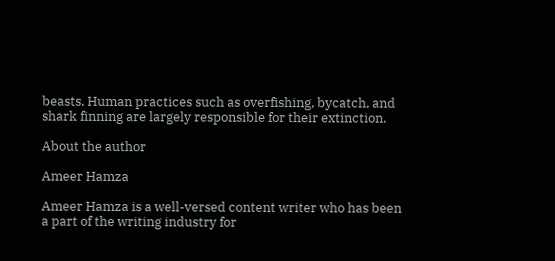beasts. Human practices such as overfishing, bycatch, and shark finning are largely responsible for their extinction.

About the author

Ameer Hamza

Ameer Hamza is a well-versed content writer who has been a part of the writing industry for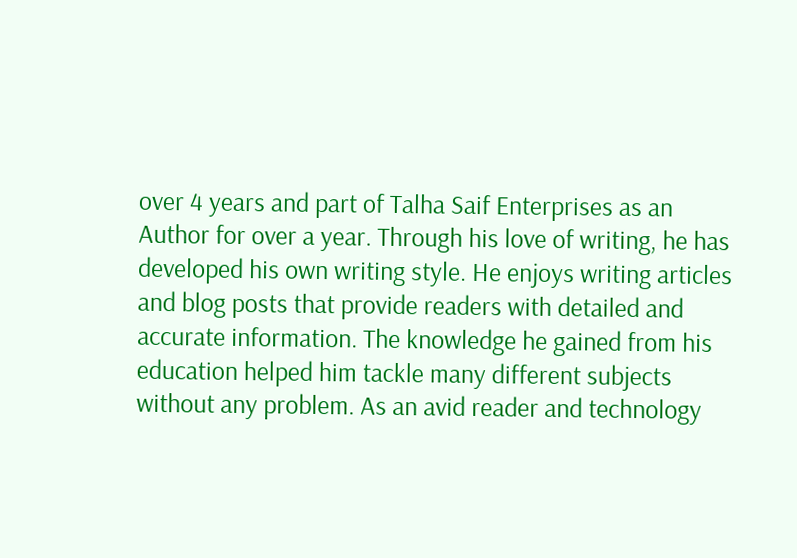over 4 years and part of Talha Saif Enterprises as an Author for over a year. Through his love of writing, he has developed his own writing style. He enjoys writing articles and blog posts that provide readers with detailed and accurate information. The knowledge he gained from his education helped him tackle many different subjects without any problem. As an avid reader and technology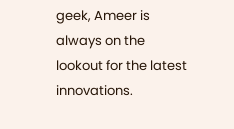geek, Ameer is always on the lookout for the latest innovations.